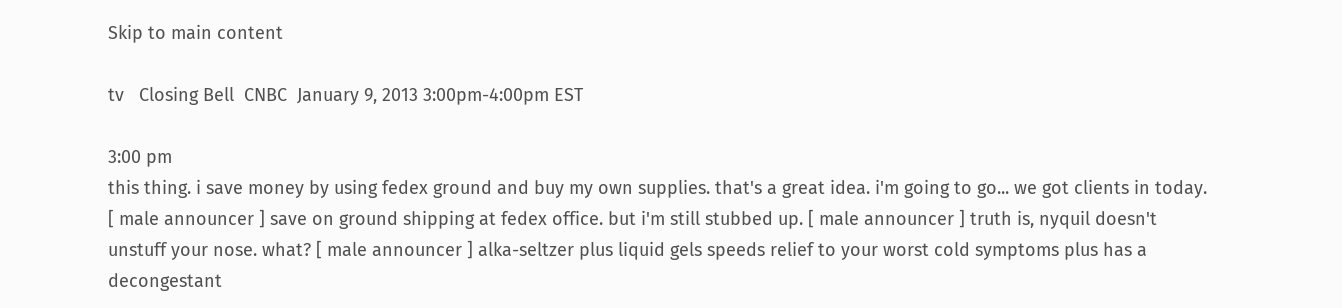Skip to main content

tv   Closing Bell  CNBC  January 9, 2013 3:00pm-4:00pm EST

3:00 pm
this thing. i save money by using fedex ground and buy my own supplies. that's a great idea. i'm going to go... we got clients in today. [ male announcer ] save on ground shipping at fedex office. but i'm still stubbed up. [ male announcer ] truth is, nyquil doesn't unstuff your nose. what? [ male announcer ] alka-seltzer plus liquid gels speeds relief to your worst cold symptoms plus has a decongestant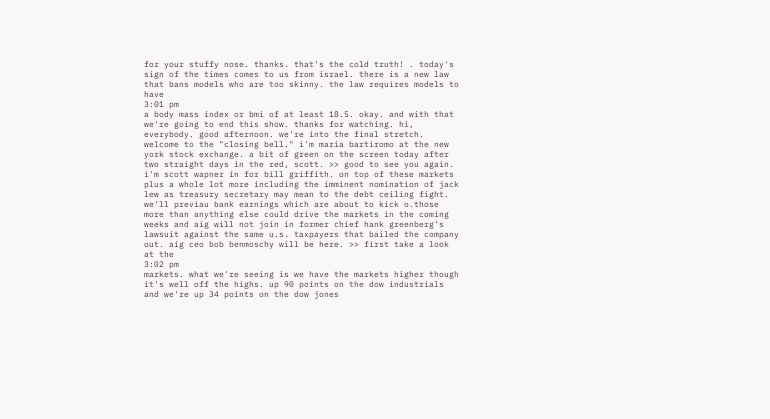for your stuffy nose. thanks. that's the cold truth! . today's sign of the times comes to us from israel. there is a new law that bans models who are too skinny. the law requires models to have
3:01 pm
a body mass index or bmi of at least 18.5. okay. and with that we're going to end this show. thanks for watching. hi, everybody. good afternoon. we're into the final stretch. welcome to the "closing bell." i'm maria bartiromo at the new york stock exchange. a bit of green on the screen today after two straight days in the red, scott. >> good to see you again. i'm scott wapner in for bill griffith. on top of these markets plus a whole lot more including the imminent nomination of jack lew as treasury secretary may mean to the debt ceiling fight. we'll previau bank earnings which are about to kick o.those more than anything else could drive the markets in the coming weeks and aig will not join in former chief hank greenberg's lawsuit against the same u.s. taxpayers that bailed the company out. aig ceo bob benmoschy will be here. >> first take a look at the
3:02 pm
markets. what we're seeing is we have the markets higher though it's well off the highs. up 90 points on the dow industrials and we're up 34 points on the dow jones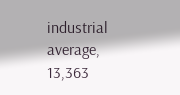industrial average, 13,363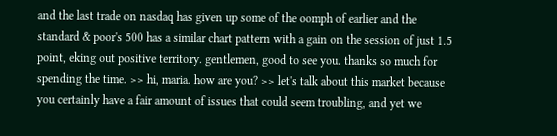and the last trade on nasdaq has given up some of the oomph of earlier and the standard & poor's 500 has a similar chart pattern with a gain on the session of just 1.5 point, eking out positive territory. gentlemen, good to see you. thanks so much for spending the time. >> hi, maria. how are you? >> let's talk about this market because you certainly have a fair amount of issues that could seem troubling, and yet we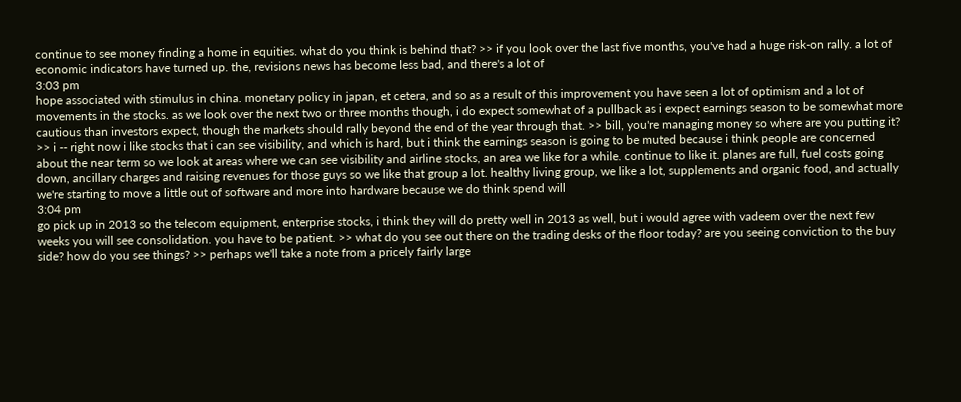continue to see money finding a home in equities. what do you think is behind that? >> if you look over the last five months, you've had a huge risk-on rally. a lot of economic indicators have turned up. the, revisions news has become less bad, and there's a lot of
3:03 pm
hope associated with stimulus in china. monetary policy in japan, et cetera, and so as a result of this improvement you have seen a lot of optimism and a lot of movements in the stocks. as we look over the next two or three months though, i do expect somewhat of a pullback as i expect earnings season to be somewhat more cautious than investors expect, though the markets should rally beyond the end of the year through that. >> bill, you're managing money so where are you putting it? >> i -- right now i like stocks that i can see visibility, and which is hard, but i think the earnings season is going to be muted because i think people are concerned about the near term so we look at areas where we can see visibility and airline stocks, an area we like for a while. continue to like it. planes are full, fuel costs going down, ancillary charges and raising revenues for those guys so we like that group a lot. healthy living group, we like a lot, supplements and organic food, and actually we're starting to move a little out of software and more into hardware because we do think spend will
3:04 pm
go pick up in 2013 so the telecom equipment, enterprise stocks, i think they will do pretty well in 2013 as well, but i would agree with vadeem over the next few weeks you will see consolidation. you have to be patient. >> what do you see out there on the trading desks of the floor today? are you seeing conviction to the buy side? how do you see things? >> perhaps we'll take a note from a pricely fairly large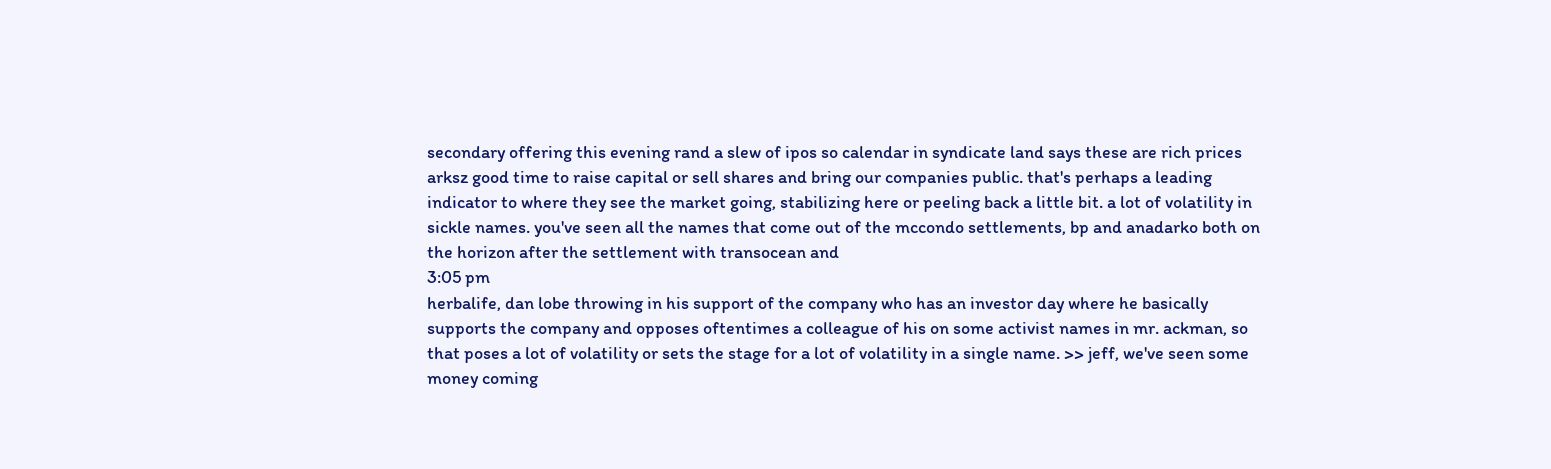secondary offering this evening rand a slew of ipos so calendar in syndicate land says these are rich prices arksz good time to raise capital or sell shares and bring our companies public. that's perhaps a leading indicator to where they see the market going, stabilizing here or peeling back a little bit. a lot of volatility in sickle names. you've seen all the names that come out of the mccondo settlements, bp and anadarko both on the horizon after the settlement with transocean and
3:05 pm
herbalife, dan lobe throwing in his support of the company who has an investor day where he basically supports the company and opposes oftentimes a colleague of his on some activist names in mr. ackman, so that poses a lot of volatility or sets the stage for a lot of volatility in a single name. >> jeff, we've seen some money coming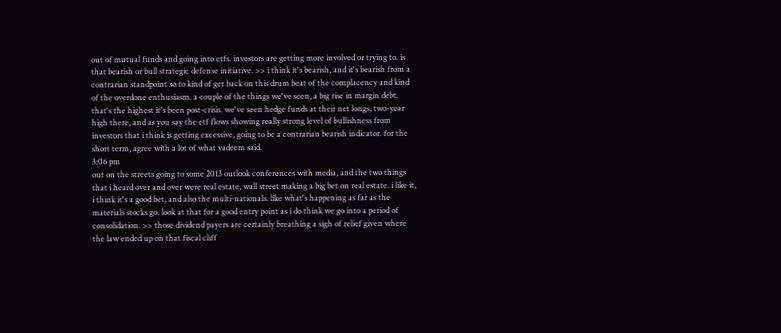out of mutual funds and going into etfs. investors are getting more involved or trying to. is that bearish or bull strategic defense initiative. >> i think it's bearish, and it's bearish from a contrarian standpoint so to kind of get back on this drum beat of the complacency and kind of the overdone enthusiasm. a couple of the things we've seen, a big rise in margin debt. that's the highest it's been post-crisis. we've seen hedge funds at their net longs, two-year high there, and as you say the etf flows showing really strong level of bullishness from investors that i think is getting excessive, going to be a contrarian bearish indicator. for the short term, agree with a lot of what vadeem said.
3:06 pm
out on the streets going to some 2013 outlook conferences with media, and the two things that i heard over and over were real estate, wall street making a big bet on real estate. i like it, i think it's a good bet, and also the multi-nationals. like what's happening as far as the materials stocks go. look at that for a good entry point as i do think we go into a period of consolidation. >> those dividend payers are certainly breathing a sigh of relief given where the law ended up on that fiscal cliff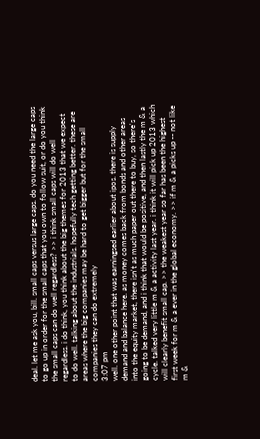deal. let me ask you, bill. small caps versus large caps. do you need the large caps to go up in order for the small caps that you own to follow suit, or do you think the small caps can do well regardless? >> i think small caps will do well regardless. i do think, you think about the big themes for 2013 that we expect to do well. talking about the industrials. hopefully tech getting better. these are areas where the big companies may be hard to get bigger but for the small companies they can do extremely
3:07 pm
well. one other point that was earningsed earlier about ipos. there is supply demand and balance here. as money comes back from bonds and other areas into the equity market, there isn't as much paper out there to buy, so there's going to be demand, and i think that would be positive, and then lastly the m & a cycle. talked very little m & a activity last year. i think it will pick up 2013 which will clearly benefit small cap. >> the weakest year so far has been the highest first week for m & a ever in the global economy. >> if m & a picks up -- not like m &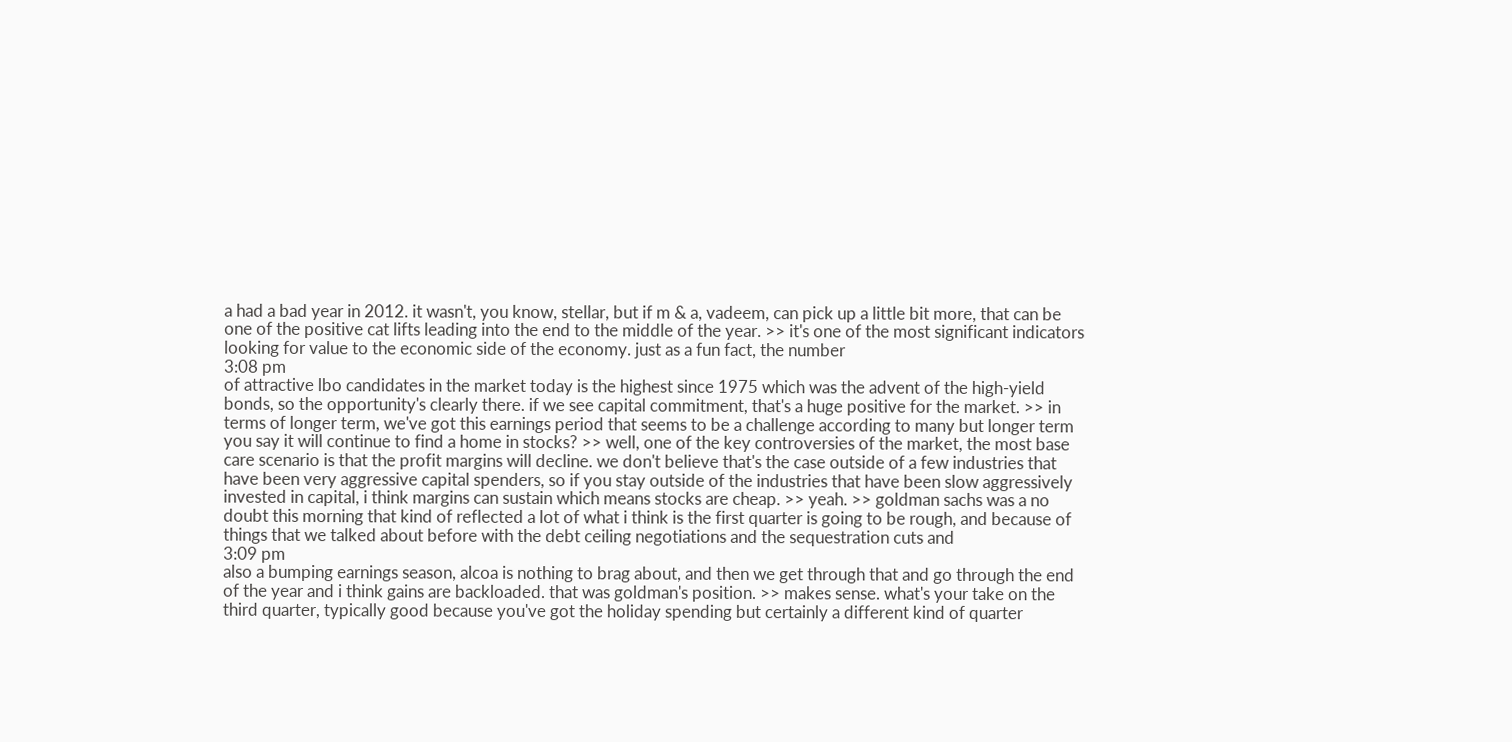a had a bad year in 2012. it wasn't, you know, stellar, but if m & a, vadeem, can pick up a little bit more, that can be one of the positive cat lifts leading into the end to the middle of the year. >> it's one of the most significant indicators looking for value to the economic side of the economy. just as a fun fact, the number
3:08 pm
of attractive lbo candidates in the market today is the highest since 1975 which was the advent of the high-yield bonds, so the opportunity's clearly there. if we see capital commitment, that's a huge positive for the market. >> in terms of longer term, we've got this earnings period that seems to be a challenge according to many but longer term you say it will continue to find a home in stocks? >> well, one of the key controversies of the market, the most base care scenario is that the profit margins will decline. we don't believe that's the case outside of a few industries that have been very aggressive capital spenders, so if you stay outside of the industries that have been slow aggressively invested in capital, i think margins can sustain which means stocks are cheap. >> yeah. >> goldman sachs was a no doubt this morning that kind of reflected a lot of what i think is the first quarter is going to be rough, and because of things that we talked about before with the debt ceiling negotiations and the sequestration cuts and
3:09 pm
also a bumping earnings season, alcoa is nothing to brag about, and then we get through that and go through the end of the year and i think gains are backloaded. that was goldman's position. >> makes sense. what's your take on the third quarter, typically good because you've got the holiday spending but certainly a different kind of quarter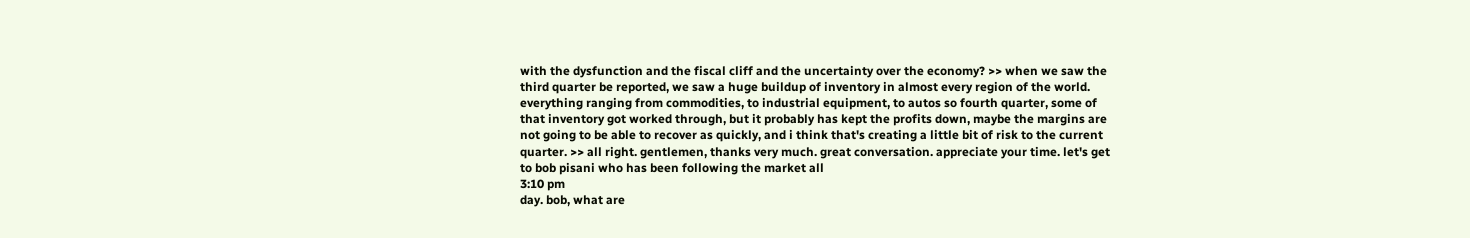with the dysfunction and the fiscal cliff and the uncertainty over the economy? >> when we saw the third quarter be reported, we saw a huge buildup of inventory in almost every region of the world. everything ranging from commodities, to industrial equipment, to autos so fourth quarter, some of that inventory got worked through, but it probably has kept the profits down, maybe the margins are not going to be able to recover as quickly, and i think that's creating a little bit of risk to the current quarter. >> all right. gentlemen, thanks very much. great conversation. appreciate your time. let's get to bob pisani who has been following the market all
3:10 pm
day. bob, what are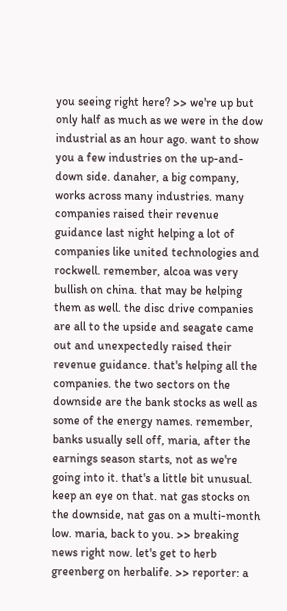you seeing right here? >> we're up but only half as much as we were in the dow industrial as an hour ago. want to show you a few industries on the up-and-down side. danaher, a big company, works across many industries. many companies raised their revenue guidance last night helping a lot of companies like united technologies and rockwell. remember, alcoa was very bullish on china. that may be helping them as well. the disc drive companies are all to the upside and seagate came out and unexpectedly raised their revenue guidance. that's helping all the companies. the two sectors on the downside are the bank stocks as well as some of the energy names. remember, banks usually sell off, maria, after the earnings season starts, not as we're going into it. that's a little bit unusual. keep an eye on that. nat gas stocks on the downside, nat gas on a multi-month low. maria, back to you. >> breaking news right now. let's get to herb greenberg on herbalife. >> reporter: a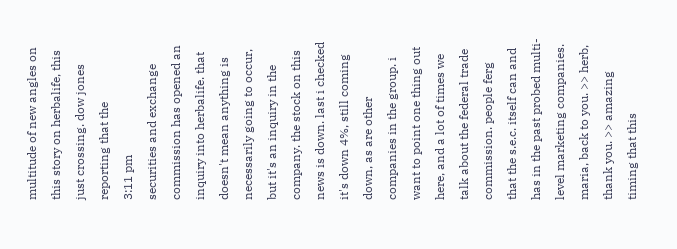multitude of new angles on this story on herbalife, this just crossing. dow jones reporting that the
3:11 pm
securities and exchange commission has opened an inquiry into herbalife. that doesn't mean anything is necessarily going to occur, but it's an inquiry in the company. the stock on this news is down. last i checked it's down 4%, still coming down, as are other companies in the group. i want to point one thing out here, and a lot of times we talk about the federal trade commission. people ferg that the s.e.c. itself can and has in the past probed multi-level marketing companies. maria, back to you. >> herb, thank you. >> amazing timing that this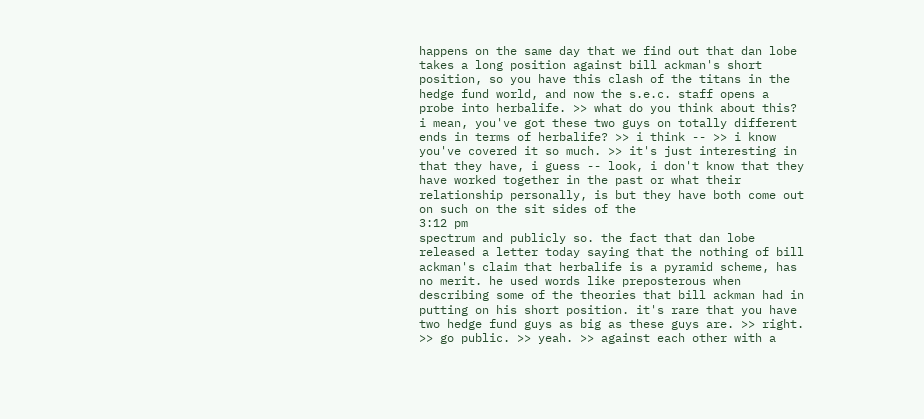happens on the same day that we find out that dan lobe takes a long position against bill ackman's short position, so you have this clash of the titans in the hedge fund world, and now the s.e.c. staff opens a probe into herbalife. >> what do you think about this? i mean, you've got these two guys on totally different ends in terms of herbalife? >> i think -- >> i know you've covered it so much. >> it's just interesting in that they have, i guess -- look, i don't know that they have worked together in the past or what their relationship personally, is but they have both come out on such on the sit sides of the
3:12 pm
spectrum and publicly so. the fact that dan lobe released a letter today saying that the nothing of bill ackman's claim that herbalife is a pyramid scheme, has no merit. he used words like preposterous when describing some of the theories that bill ackman had in putting on his short position. it's rare that you have two hedge fund guys as big as these guys are. >> right. >> go public. >> yeah. >> against each other with a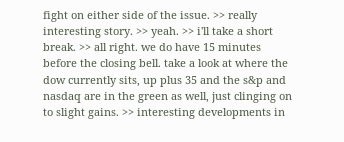fight on either side of the issue. >> really interesting story. >> yeah. >> i'll take a short break. >> all right. we do have 15 minutes before the closing bell. take a look at where the dow currently sits, up plus 35 and the s&p and nasdaq are in the green as well, just clinging on to slight gains. >> interesting developments in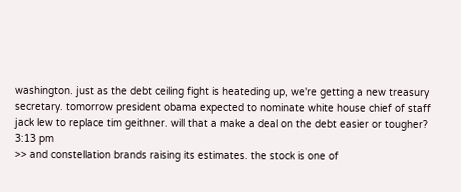washington. just as the debt ceiling fight is heateding up, we're getting a new treasury secretary. tomorrow president obama expected to nominate white house chief of staff jack lew to replace tim geithner. will that a make a deal on the debt easier or tougher?
3:13 pm
>> and constellation brands raising its estimates. the stock is one of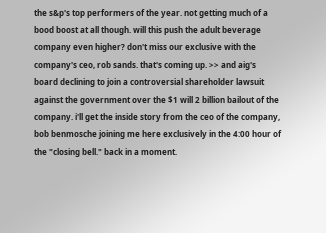the s&p's top performers of the year. not getting much of a bood boost at all though. will this push the adult beverage company even higher? don't miss our exclusive with the company's ceo, rob sands. that's coming up. >> and aig's board declining to join a controversial shareholder lawsuit against the government over the $1 will 2 billion bailout of the company. i'll get the inside story from the ceo of the company, bob benmosche joining me here exclusively in the 4:00 hour of the "closing bell." back in a moment.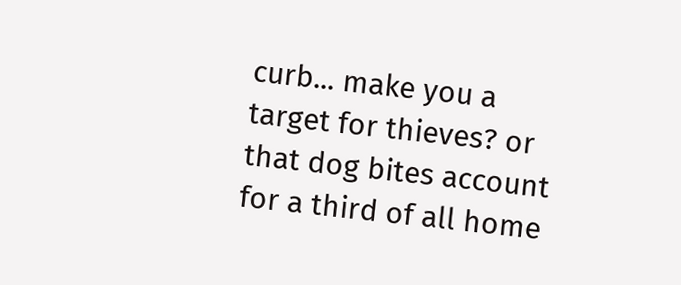curb... make you a target for thieves? or that dog bites account for a third of all home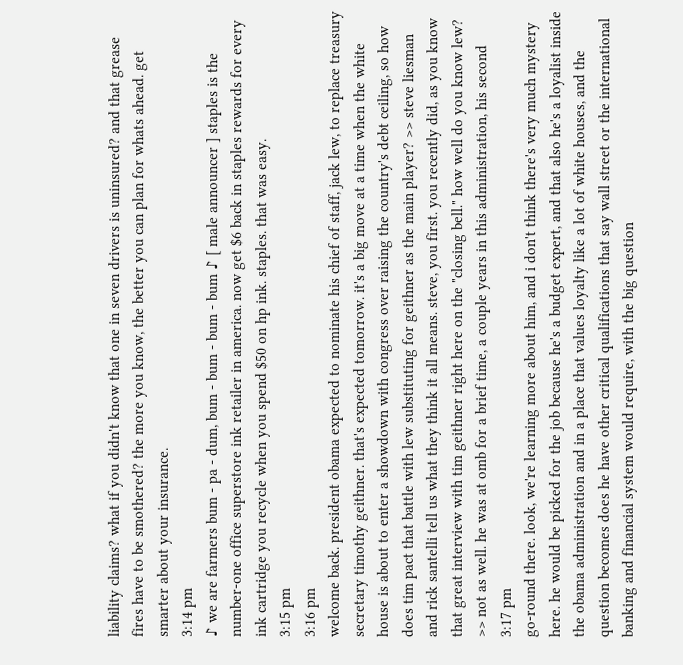liability claims? what if you didn't know that one in seven drivers is uninsured? and that grease fires have to be smothered? the more you know, the better you can plan for whats ahead. get smarter about your insurance.
3:14 pm
♪ we are farmers bum - pa - dum, bum - bum - bum - bum ♪ [ male announcer ] staples is the number-one office superstore ink retailer in america. now get $6 back in staples rewards for every ink cartridge you recycle when you spend $50 on hp ink. staples. that was easy.
3:15 pm
3:16 pm
welcome back. president obama expected to nominate his chief of staff, jack lew, to replace treasury secretary timothy geithner. that's expected tomorrow. it's a big move at a time when the white house is about to enter a showdown with congress over raising the country's debt ceiling, so how does tim pact that battle with lew substituting for geithner as the main player? >> steve liesman and rick santelli tell us what they think it all means. steve, you first. you recently did, as you know that great interview with tim geithner right here on the "closing bell." how well do you know lew? >> not as well. he was at omb for a brief time, a couple years in this administration, his second
3:17 pm
go-round there. look, we're learning more about him, and i don't think there's very much mystery here. he would be picked for the job because he's a budget expert, and that also he's a loyalist inside the obama administration and in a place that values loyalty like a lot of white houses, and the question becomes does he have other critical qualifications that say wall street or the international banking and financial system would require, with the big question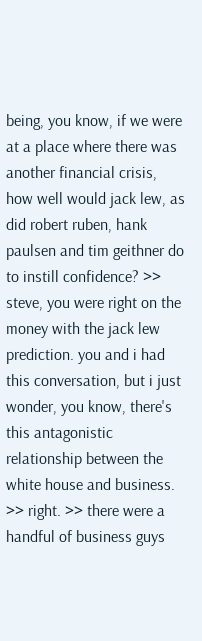being, you know, if we were at a place where there was another financial crisis, how well would jack lew, as did robert ruben, hank paulsen and tim geithner do to instill confidence? >> steve, you were right on the money with the jack lew prediction. you and i had this conversation, but i just wonder, you know, there's this antagonistic relationship between the white house and business. >> right. >> there were a handful of business guys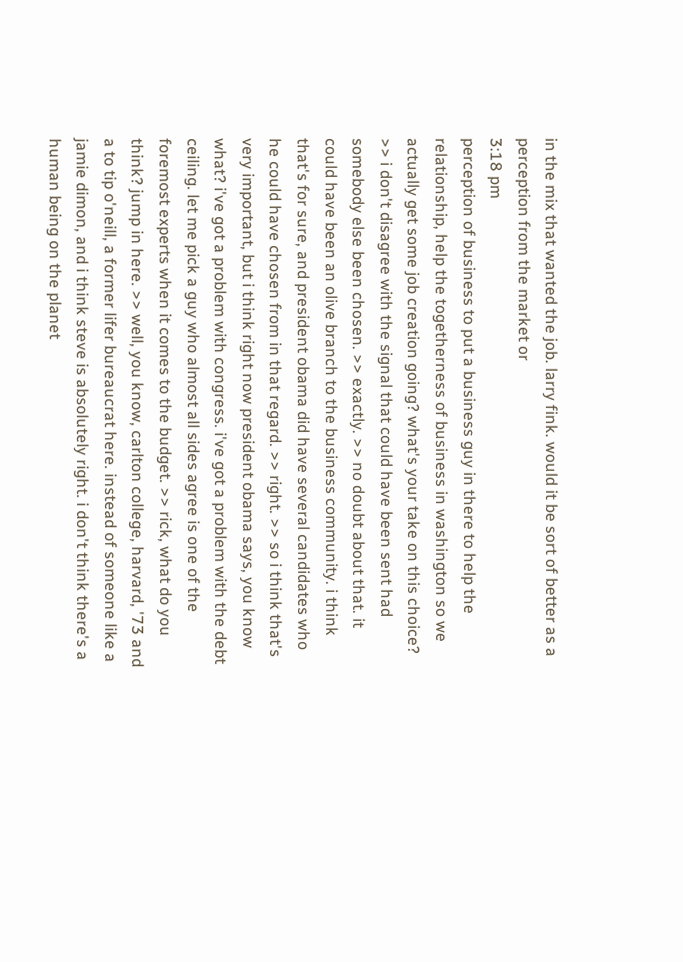in the mix that wanted the job. larry fink. would it be sort of better as a perception from the market or
3:18 pm
perception of business to put a business guy in there to help the relationship, help the togetherness of business in washington so we actually get some job creation going? what's your take on this choice? >> i don't disagree with the signal that could have been sent had somebody else been chosen. >> exactly. >> no doubt about that. it could have been an olive branch to the business community. i think that's for sure, and president obama did have several candidates who he could have chosen from in that regard. >> right. >> so i think that's very important, but i think right now president obama says, you know what? i've got a problem with congress. i've got a problem with the debt ceiling. let me pick a guy who almost all sides agree is one of the foremost experts when it comes to the budget. >> rick, what do you think? jump in here. >> well, you know, carlton college, harvard, '73 and a to tip o'neill, a former lifer bureaucrat here. instead of someone like a jamie dimon, and i think steve is absolutely right. i don't think there's a human being on the planet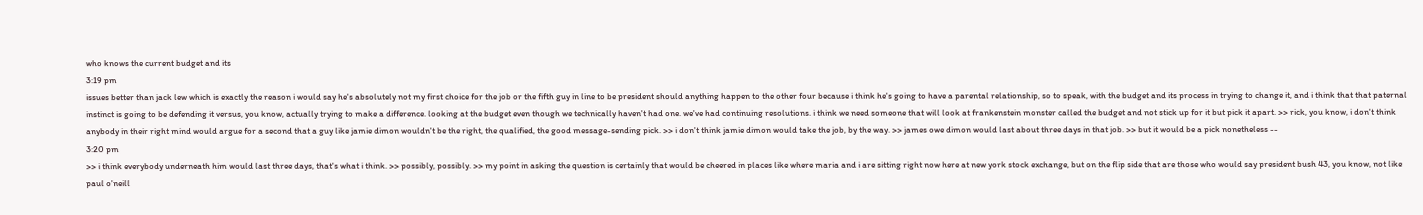who knows the current budget and its
3:19 pm
issues better than jack lew which is exactly the reason i would say he's absolutely not my first choice for the job or the fifth guy in line to be president should anything happen to the other four because i think he's going to have a parental relationship, so to speak, with the budget and its process in trying to change it, and i think that that paternal instinct is going to be defending it versus, you know, actually trying to make a difference. looking at the budget even though we technically haven't had one. we've had continuing resolutions. i think we need someone that will look at frankenstein monster called the budget and not stick up for it but pick it apart. >> rick, you know, i don't think anybody in their right mind would argue for a second that a guy like jamie dimon wouldn't be the right, the qualified, the good message-sending pick. >> i don't think jamie dimon would take the job, by the way. >> james owe dimon would last about three days in that job. >> but it would be a pick nonetheless --
3:20 pm
>> i think everybody underneath him would last three days, that's what i think. >> possibly, possibly. >> my point in asking the question is certainly that would be cheered in places like where maria and i are sitting right now here at new york stock exchange, but on the flip side that are those who would say president bush 43, you know, not like paul o'neill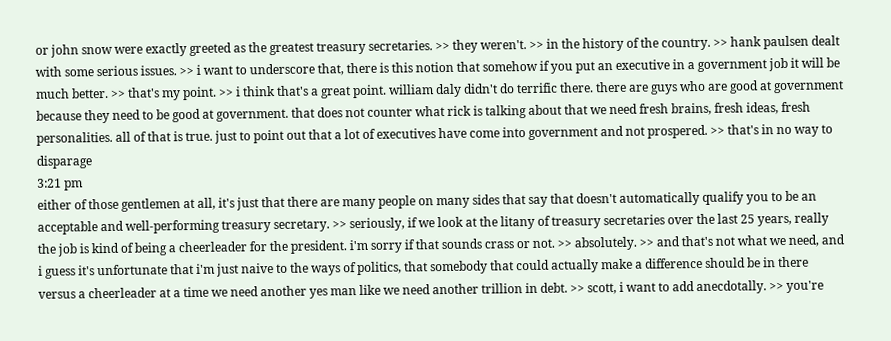or john snow were exactly greeted as the greatest treasury secretaries. >> they weren't. >> in the history of the country. >> hank paulsen dealt with some serious issues. >> i want to underscore that, there is this notion that somehow if you put an executive in a government job it will be much better. >> that's my point. >> i think that's a great point. william daly didn't do terrific there. there are guys who are good at government because they need to be good at government. that does not counter what rick is talking about that we need fresh brains, fresh ideas, fresh personalities. all of that is true. just to point out that a lot of executives have come into government and not prospered. >> that's in no way to disparage
3:21 pm
either of those gentlemen at all, it's just that there are many people on many sides that say that doesn't automatically qualify you to be an acceptable and well-performing treasury secretary. >> seriously, if we look at the litany of treasury secretaries over the last 25 years, really the job is kind of being a cheerleader for the president. i'm sorry if that sounds crass or not. >> absolutely. >> and that's not what we need, and i guess it's unfortunate that i'm just naive to the ways of politics, that somebody that could actually make a difference should be in there versus a cheerleader at a time we need another yes man like we need another trillion in debt. >> scott, i want to add anecdotally. >> you're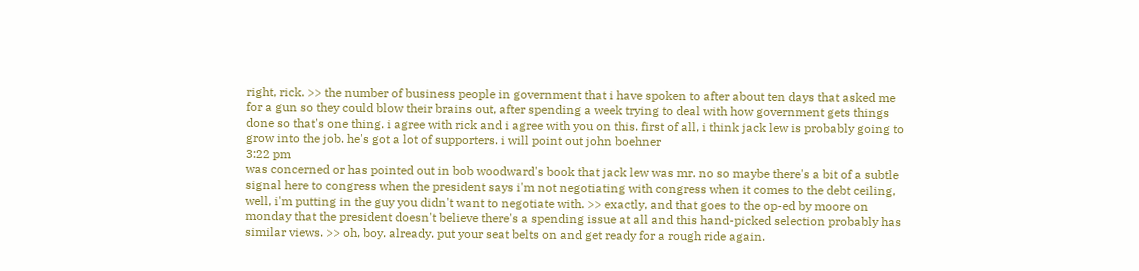right, rick. >> the number of business people in government that i have spoken to after about ten days that asked me for a gun so they could blow their brains out, after spending a week trying to deal with how government gets things done so that's one thing. i agree with rick and i agree with you on this. first of all, i think jack lew is probably going to grow into the job. he's got a lot of supporters. i will point out john boehner
3:22 pm
was concerned or has pointed out in bob woodward's book that jack lew was mr. no so maybe there's a bit of a subtle signal here to congress when the president says i'm not negotiating with congress when it comes to the debt ceiling, well, i'm putting in the guy you didn't want to negotiate with. >> exactly, and that goes to the op-ed by moore on monday that the president doesn't believe there's a spending issue at all and this hand-picked selection probably has similar views. >> oh, boy. already. put your seat belts on and get ready for a rough ride again.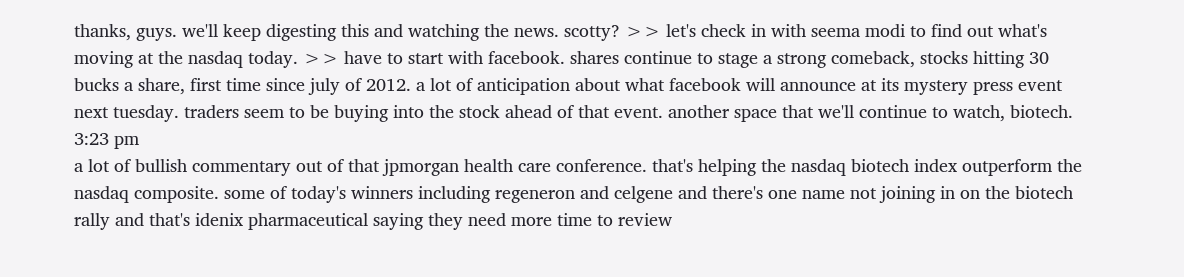thanks, guys. we'll keep digesting this and watching the news. scotty? >> let's check in with seema modi to find out what's moving at the nasdaq today. >> have to start with facebook. shares continue to stage a strong comeback, stocks hitting 30 bucks a share, first time since july of 2012. a lot of anticipation about what facebook will announce at its mystery press event next tuesday. traders seem to be buying into the stock ahead of that event. another space that we'll continue to watch, biotech.
3:23 pm
a lot of bullish commentary out of that jpmorgan health care conference. that's helping the nasdaq biotech index outperform the nasdaq composite. some of today's winners including regeneron and celgene and there's one name not joining in on the biotech rally and that's idenix pharmaceutical saying they need more time to review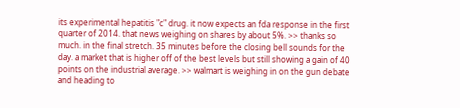its experimental hepatitis "c" drug. it now expects an fda response in the first quarter of 2014. that news weighing on shares by about 5%. >> thanks so much. in the final stretch. 35 minutes before the closing bell sounds for the day. a market that is higher off of the best levels but still showing a gain of 40 points on the industrial average. >> walmart is weighing in on the gun debate and heading to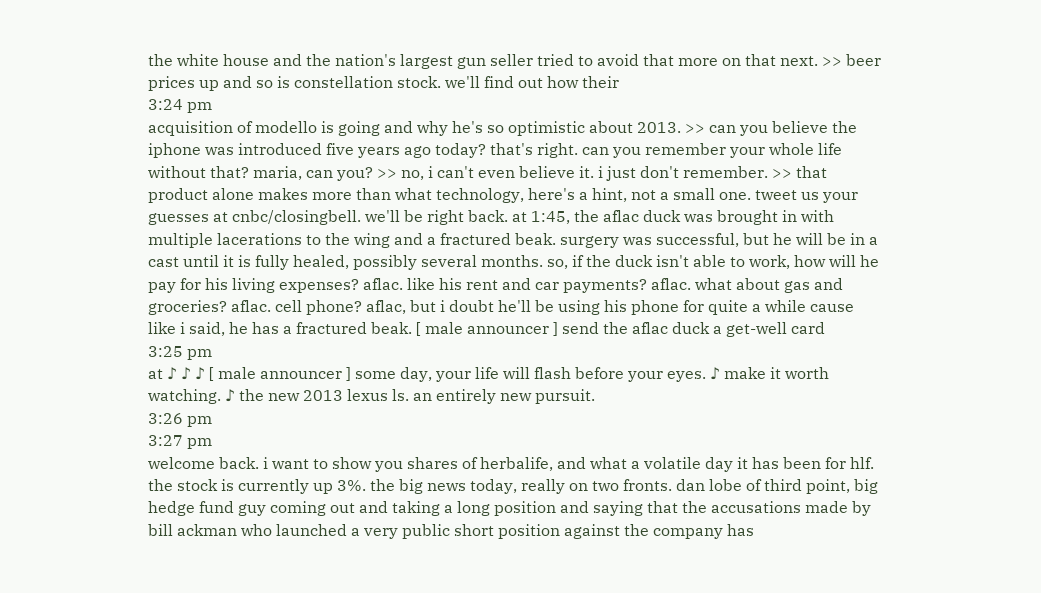the white house and the nation's largest gun seller tried to avoid that more on that next. >> beer prices up and so is constellation stock. we'll find out how their
3:24 pm
acquisition of modello is going and why he's so optimistic about 2013. >> can you believe the iphone was introduced five years ago today? that's right. can you remember your whole life without that? maria, can you? >> no, i can't even believe it. i just don't remember. >> that product alone makes more than what technology, here's a hint, not a small one. tweet us your guesses at cnbc/closingbell. we'll be right back. at 1:45, the aflac duck was brought in with multiple lacerations to the wing and a fractured beak. surgery was successful, but he will be in a cast until it is fully healed, possibly several months. so, if the duck isn't able to work, how will he pay for his living expenses? aflac. like his rent and car payments? aflac. what about gas and groceries? aflac. cell phone? aflac, but i doubt he'll be using his phone for quite a while cause like i said, he has a fractured beak. [ male announcer ] send the aflac duck a get-well card
3:25 pm
at ♪ ♪ ♪ [ male announcer ] some day, your life will flash before your eyes. ♪ make it worth watching. ♪ the new 2013 lexus ls. an entirely new pursuit.
3:26 pm
3:27 pm
welcome back. i want to show you shares of herbalife, and what a volatile day it has been for hlf. the stock is currently up 3%. the big news today, really on two fronts. dan lobe of third point, big hedge fund guy coming out and taking a long position and saying that the accusations made by bill ackman who launched a very public short position against the company has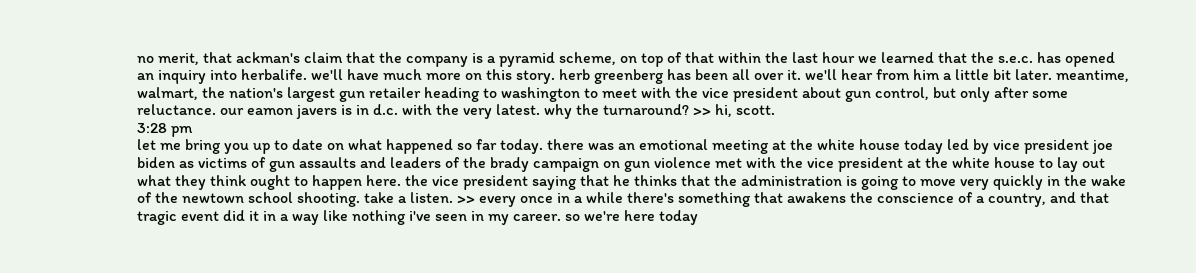no merit, that ackman's claim that the company is a pyramid scheme, on top of that within the last hour we learned that the s.e.c. has opened an inquiry into herbalife. we'll have much more on this story. herb greenberg has been all over it. we'll hear from him a little bit later. meantime, walmart, the nation's largest gun retailer heading to washington to meet with the vice president about gun control, but only after some reluctance. our eamon javers is in d.c. with the very latest. why the turnaround? >> hi, scott.
3:28 pm
let me bring you up to date on what happened so far today. there was an emotional meeting at the white house today led by vice president joe biden as victims of gun assaults and leaders of the brady campaign on gun violence met with the vice president at the white house to lay out what they think ought to happen here. the vice president saying that he thinks that the administration is going to move very quickly in the wake of the newtown school shooting. take a listen. >> every once in a while there's something that awakens the conscience of a country, and that tragic event did it in a way like nothing i've seen in my career. so we're here today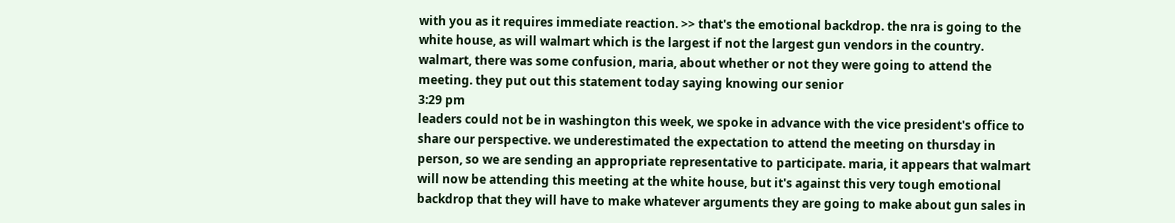with you as it requires immediate reaction. >> that's the emotional backdrop. the nra is going to the white house, as will walmart which is the largest if not the largest gun vendors in the country. walmart, there was some confusion, maria, about whether or not they were going to attend the meeting. they put out this statement today saying knowing our senior
3:29 pm
leaders could not be in washington this week, we spoke in advance with the vice president's office to share our perspective. we underestimated the expectation to attend the meeting on thursday in person, so we are sending an appropriate representative to participate. maria, it appears that walmart will now be attending this meeting at the white house, but it's against this very tough emotional backdrop that they will have to make whatever arguments they are going to make about gun sales in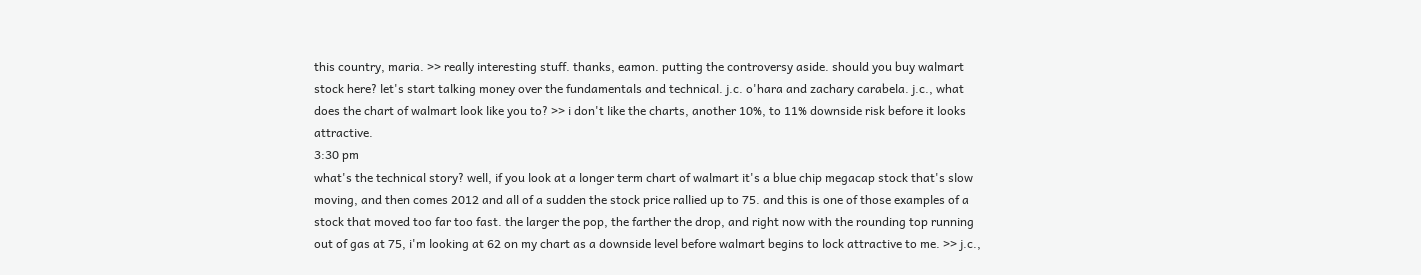this country, maria. >> really interesting stuff. thanks, eamon. putting the controversy aside. should you buy walmart stock here? let's start talking money over the fundamentals and technical. j.c. o'hara and zachary carabela. j.c., what does the chart of walmart look like you to? >> i don't like the charts, another 10%, to 11% downside risk before it looks attractive.
3:30 pm
what's the technical story? well, if you look at a longer term chart of walmart it's a blue chip megacap stock that's slow moving, and then comes 2012 and all of a sudden the stock price rallied up to 75. and this is one of those examples of a stock that moved too far too fast. the larger the pop, the farther the drop, and right now with the rounding top running out of gas at 75, i'm looking at 62 on my chart as a downside level before walmart begins to lock attractive to me. >> j.c.,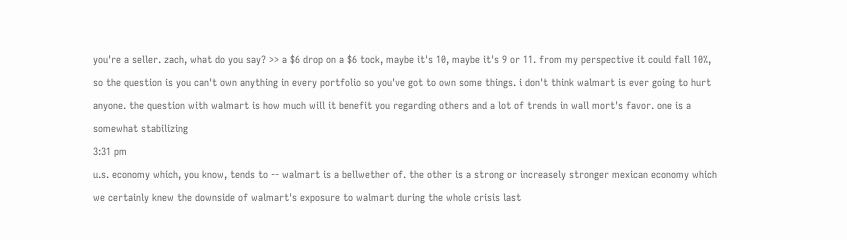you're a seller. zach, what do you say? >> a $6 drop on a $6 tock, maybe it's 10, maybe it's 9 or 11. from my perspective it could fall 10%, so the question is you can't own anything in every portfolio so you've got to own some things. i don't think walmart is ever going to hurt anyone. the question with walmart is how much will it benefit you regarding others and a lot of trends in wall mort's favor. one is a somewhat stabilizing
3:31 pm
u.s. economy which, you know, tends to -- walmart is a bellwether of. the other is a strong or increasely stronger mexican economy which we certainly knew the downside of walmart's exposure to walmart during the whole crisis last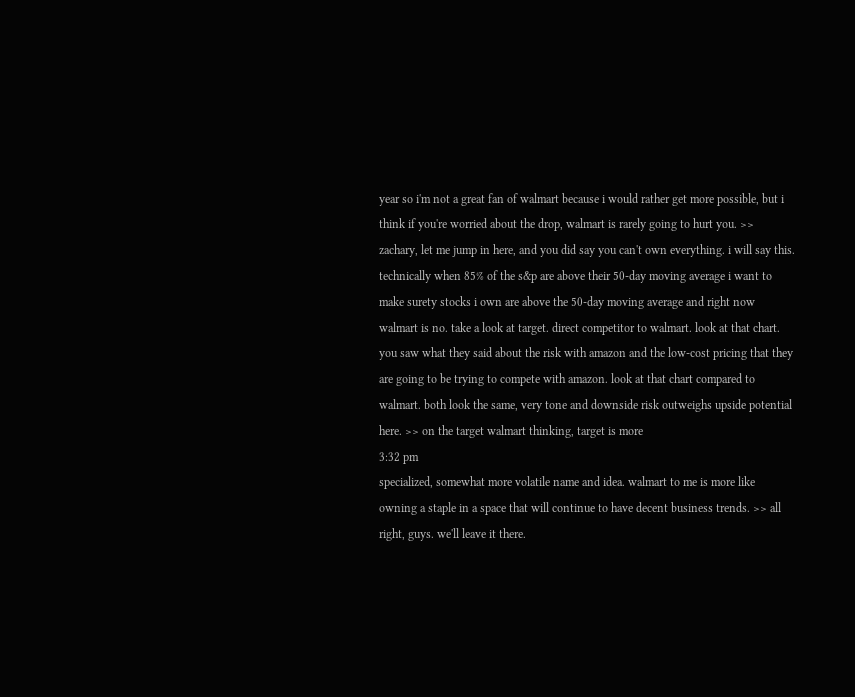year so i'm not a great fan of walmart because i would rather get more possible, but i think if you're worried about the drop, walmart is rarely going to hurt you. >> zachary, let me jump in here, and you did say you can't own everything. i will say this. technically when 85% of the s&p are above their 50-day moving average i want to make surety stocks i own are above the 50-day moving average and right now walmart is no. take a look at target. direct competitor to walmart. look at that chart. you saw what they said about the risk with amazon and the low-cost pricing that they are going to be trying to compete with amazon. look at that chart compared to walmart. both look the same, very tone and downside risk outweighs upside potential here. >> on the target walmart thinking, target is more
3:32 pm
specialized, somewhat more volatile name and idea. walmart to me is more like owning a staple in a space that will continue to have decent business trends. >> all right, guys. we'll leave it there.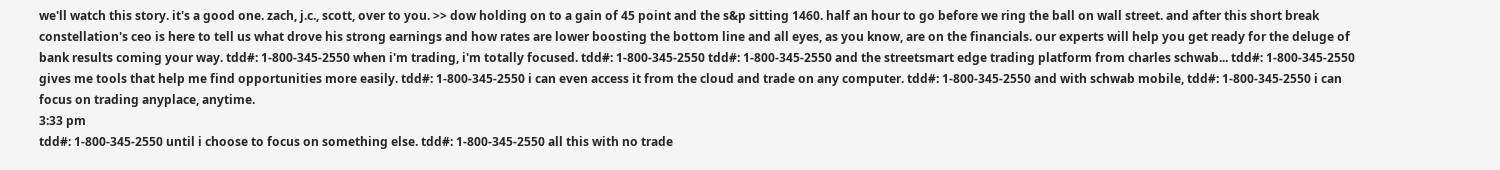we'll watch this story. it's a good one. zach, j.c., scott, over to you. >> dow holding on to a gain of 45 point and the s&p sitting 1460. half an hour to go before we ring the ball on wall street. and after this short break constellation's ceo is here to tell us what drove his strong earnings and how rates are lower boosting the bottom line and all eyes, as you know, are on the financials. our experts will help you get ready for the deluge of bank results coming your way. tdd#: 1-800-345-2550 when i'm trading, i'm totally focused. tdd#: 1-800-345-2550 tdd#: 1-800-345-2550 and the streetsmart edge trading platform from charles schwab... tdd#: 1-800-345-2550 gives me tools that help me find opportunities more easily. tdd#: 1-800-345-2550 i can even access it from the cloud and trade on any computer. tdd#: 1-800-345-2550 and with schwab mobile, tdd#: 1-800-345-2550 i can focus on trading anyplace, anytime.
3:33 pm
tdd#: 1-800-345-2550 until i choose to focus on something else. tdd#: 1-800-345-2550 all this with no trade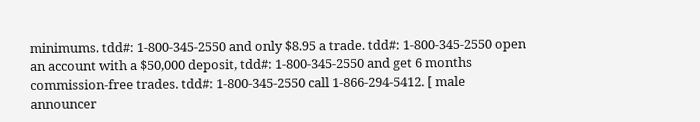minimums. tdd#: 1-800-345-2550 and only $8.95 a trade. tdd#: 1-800-345-2550 open an account with a $50,000 deposit, tdd#: 1-800-345-2550 and get 6 months commission-free trades. tdd#: 1-800-345-2550 call 1-866-294-5412. [ male announcer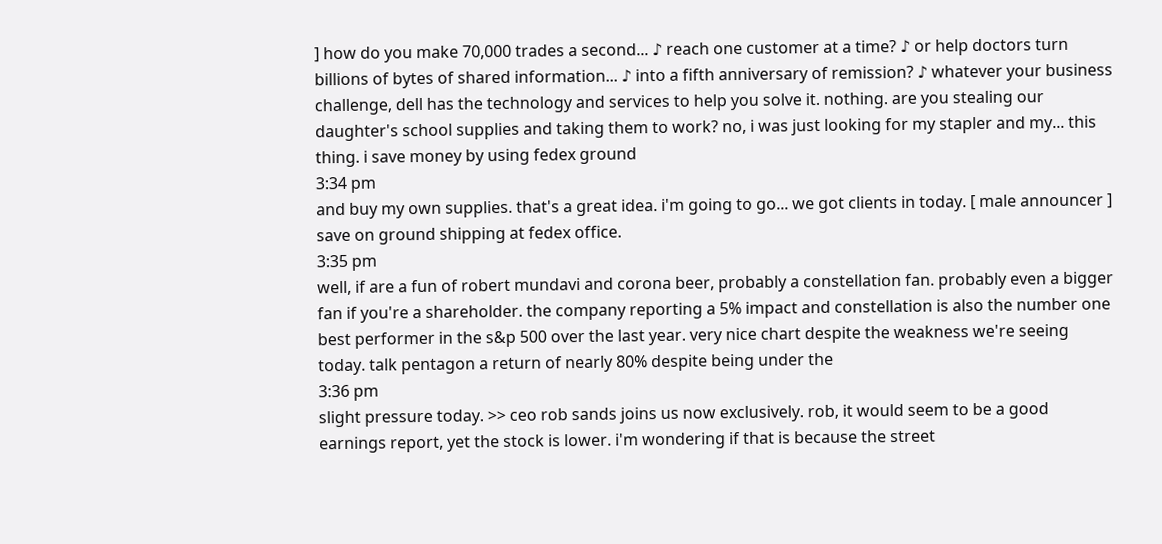] how do you make 70,000 trades a second... ♪ reach one customer at a time? ♪ or help doctors turn billions of bytes of shared information... ♪ into a fifth anniversary of remission? ♪ whatever your business challenge, dell has the technology and services to help you solve it. nothing. are you stealing our daughter's school supplies and taking them to work? no, i was just looking for my stapler and my... this thing. i save money by using fedex ground
3:34 pm
and buy my own supplies. that's a great idea. i'm going to go... we got clients in today. [ male announcer ] save on ground shipping at fedex office.
3:35 pm
well, if are a fun of robert mundavi and corona beer, probably a constellation fan. probably even a bigger fan if you're a shareholder. the company reporting a 5% impact and constellation is also the number one best performer in the s&p 500 over the last year. very nice chart despite the weakness we're seeing today. talk pentagon a return of nearly 80% despite being under the
3:36 pm
slight pressure today. >> ceo rob sands joins us now exclusively. rob, it would seem to be a good earnings report, yet the stock is lower. i'm wondering if that is because the street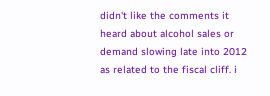didn't like the comments it heard about alcohol sales or demand slowing late into 2012 as related to the fiscal cliff. i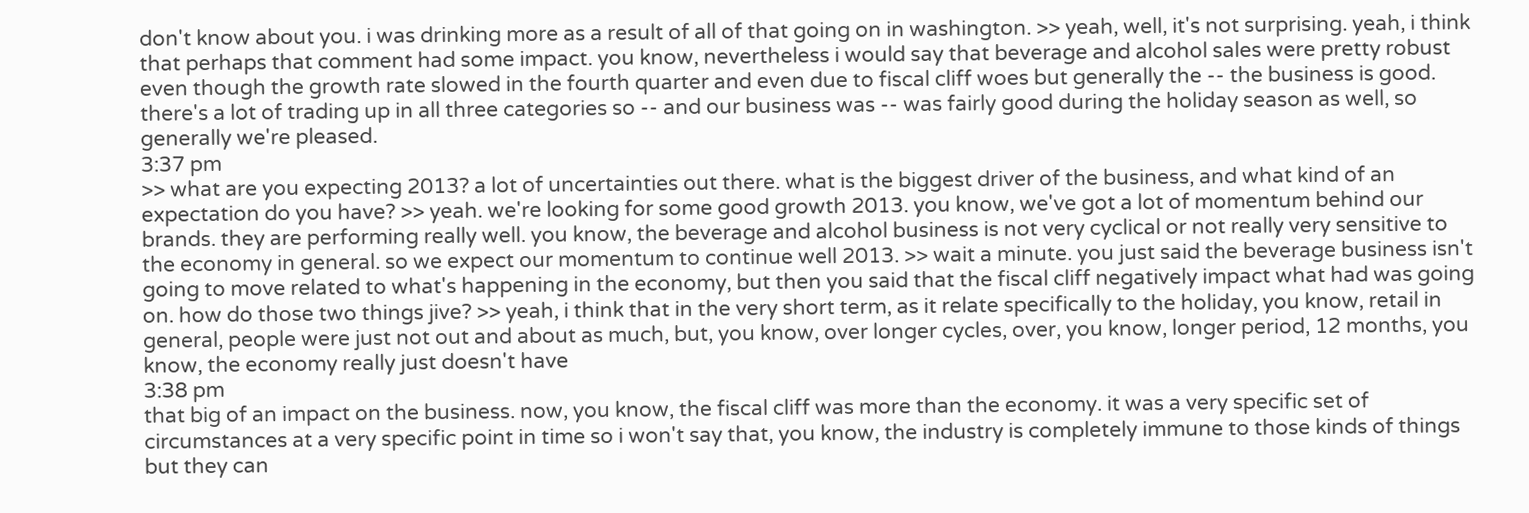don't know about you. i was drinking more as a result of all of that going on in washington. >> yeah, well, it's not surprising. yeah, i think that perhaps that comment had some impact. you know, nevertheless i would say that beverage and alcohol sales were pretty robust even though the growth rate slowed in the fourth quarter and even due to fiscal cliff woes but generally the -- the business is good. there's a lot of trading up in all three categories so -- and our business was -- was fairly good during the holiday season as well, so generally we're pleased.
3:37 pm
>> what are you expecting 2013? a lot of uncertainties out there. what is the biggest driver of the business, and what kind of an expectation do you have? >> yeah. we're looking for some good growth 2013. you know, we've got a lot of momentum behind our brands. they are performing really well. you know, the beverage and alcohol business is not very cyclical or not really very sensitive to the economy in general. so we expect our momentum to continue well 2013. >> wait a minute. you just said the beverage business isn't going to move related to what's happening in the economy, but then you said that the fiscal cliff negatively impact what had was going on. how do those two things jive? >> yeah, i think that in the very short term, as it relate specifically to the holiday, you know, retail in general, people were just not out and about as much, but, you know, over longer cycles, over, you know, longer period, 12 months, you know, the economy really just doesn't have
3:38 pm
that big of an impact on the business. now, you know, the fiscal cliff was more than the economy. it was a very specific set of circumstances at a very specific point in time so i won't say that, you know, the industry is completely immune to those kinds of things but they can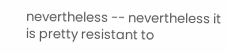nevertheless -- nevertheless it is pretty resistant to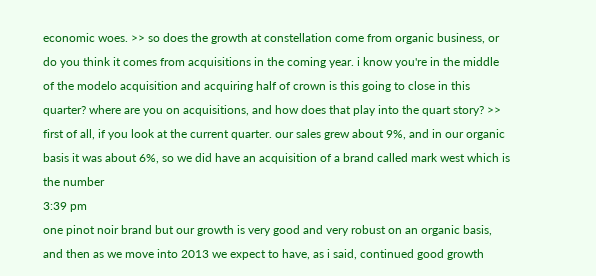economic woes. >> so does the growth at constellation come from organic business, or do you think it comes from acquisitions in the coming year. i know you're in the middle of the modelo acquisition and acquiring half of crown is this going to close in this quarter? where are you on acquisitions, and how does that play into the quart story? >> first of all, if you look at the current quarter. our sales grew about 9%, and in our organic basis it was about 6%, so we did have an acquisition of a brand called mark west which is the number
3:39 pm
one pinot noir brand but our growth is very good and very robust on an organic basis, and then as we move into 2013 we expect to have, as i said, continued good growth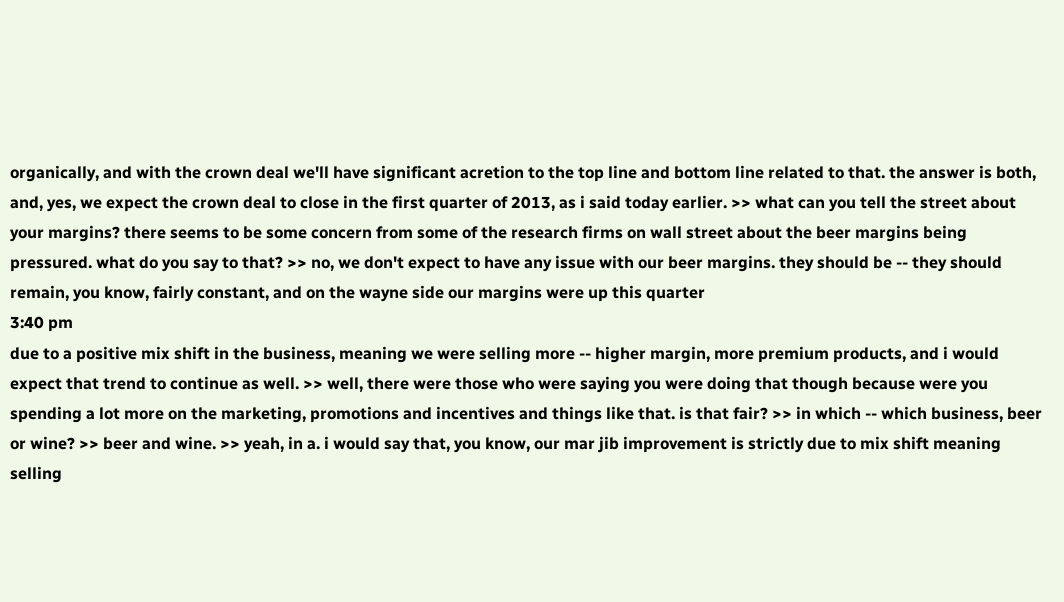organically, and with the crown deal we'll have significant acretion to the top line and bottom line related to that. the answer is both, and, yes, we expect the crown deal to close in the first quarter of 2013, as i said today earlier. >> what can you tell the street about your margins? there seems to be some concern from some of the research firms on wall street about the beer margins being pressured. what do you say to that? >> no, we don't expect to have any issue with our beer margins. they should be -- they should remain, you know, fairly constant, and on the wayne side our margins were up this quarter
3:40 pm
due to a positive mix shift in the business, meaning we were selling more -- higher margin, more premium products, and i would expect that trend to continue as well. >> well, there were those who were saying you were doing that though because were you spending a lot more on the marketing, promotions and incentives and things like that. is that fair? >> in which -- which business, beer or wine? >> beer and wine. >> yeah, in a. i would say that, you know, our mar jib improvement is strictly due to mix shift meaning selling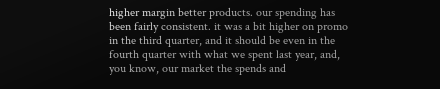higher margin better products. our spending has been fairly consistent. it was a bit higher on promo in the third quarter, and it should be even in the fourth quarter with what we spent last year, and, you know, our market the spends and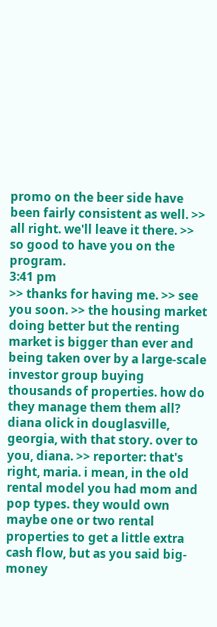promo on the beer side have been fairly consistent as well. >> all right. we'll leave it there. >> so good to have you on the program.
3:41 pm
>> thanks for having me. >> see you soon. >> the housing market doing better but the renting market is bigger than ever and being taken over by a large-scale investor group buying thousands of properties. how do they manage them them all? diana olick in douglasville, georgia, with that story. over to you, diana. >> reporter: that's right, maria. i mean, in the old rental model you had mom and pop types. they would own maybe one or two rental properties to get a little extra cash flow, but as you said big-money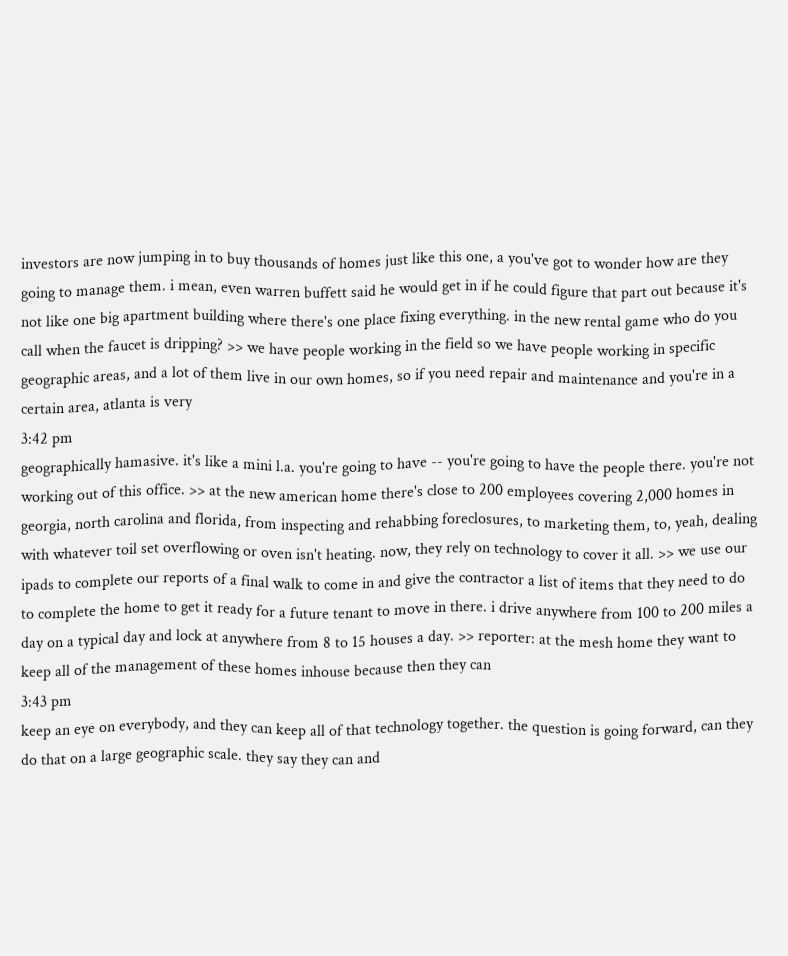investors are now jumping in to buy thousands of homes just like this one, a you've got to wonder how are they going to manage them. i mean, even warren buffett said he would get in if he could figure that part out because it's not like one big apartment building where there's one place fixing everything. in the new rental game who do you call when the faucet is dripping? >> we have people working in the field so we have people working in specific geographic areas, and a lot of them live in our own homes, so if you need repair and maintenance and you're in a certain area, atlanta is very
3:42 pm
geographically hamasive. it's like a mini l.a. you're going to have -- you're going to have the people there. you're not working out of this office. >> at the new american home there's close to 200 employees covering 2,000 homes in georgia, north carolina and florida, from inspecting and rehabbing foreclosures, to marketing them, to, yeah, dealing with whatever toil set overflowing or oven isn't heating. now, they rely on technology to cover it all. >> we use our ipads to complete our reports of a final walk to come in and give the contractor a list of items that they need to do to complete the home to get it ready for a future tenant to move in there. i drive anywhere from 100 to 200 miles a day on a typical day and lock at anywhere from 8 to 15 houses a day. >> reporter: at the mesh home they want to keep all of the management of these homes inhouse because then they can
3:43 pm
keep an eye on everybody, and they can keep all of that technology together. the question is going forward, can they do that on a large geographic scale. they say they can and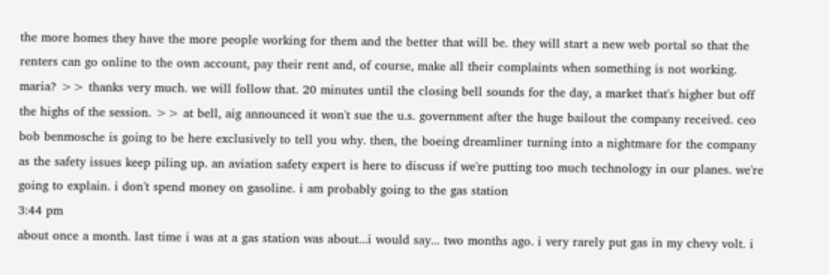the more homes they have the more people working for them and the better that will be. they will start a new web portal so that the renters can go online to the own account, pay their rent and, of course, make all their complaints when something is not working. maria? >> thanks very much. we will follow that. 20 minutes until the closing bell sounds for the day, a market that's higher but off the highs of the session. >> at bell, aig announced it won't sue the u.s. government after the huge bailout the company received. ceo bob benmosche is going to be here exclusively to tell you why. then, the boeing dreamliner turning into a nightmare for the company as the safety issues keep piling up. an aviation safety expert is here to discuss if we're putting too much technology in our planes. we're going to explain. i don't spend money on gasoline. i am probably going to the gas station
3:44 pm
about once a month. last time i was at a gas station was about...i would say... two months ago. i very rarely put gas in my chevy volt. i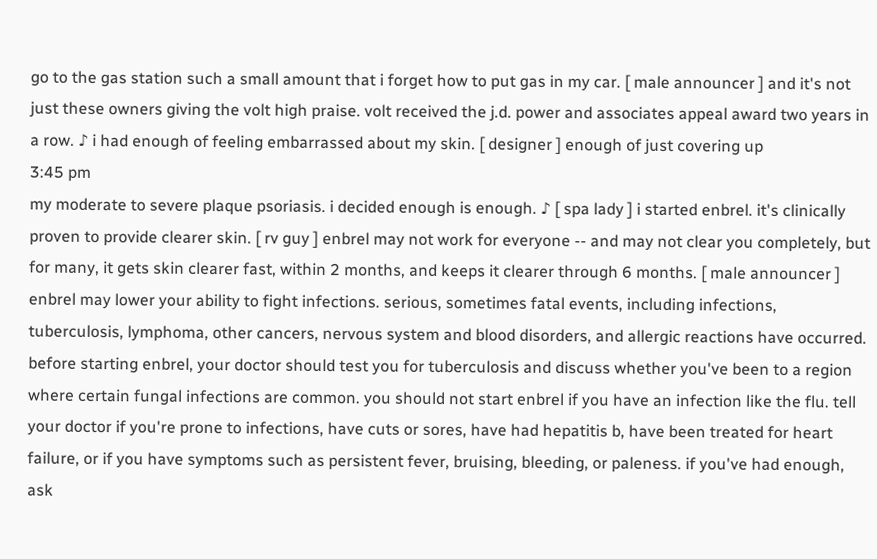go to the gas station such a small amount that i forget how to put gas in my car. [ male announcer ] and it's not just these owners giving the volt high praise. volt received the j.d. power and associates appeal award two years in a row. ♪ i had enough of feeling embarrassed about my skin. [ designer ] enough of just covering up
3:45 pm
my moderate to severe plaque psoriasis. i decided enough is enough. ♪ [ spa lady ] i started enbrel. it's clinically proven to provide clearer skin. [ rv guy ] enbrel may not work for everyone -- and may not clear you completely, but for many, it gets skin clearer fast, within 2 months, and keeps it clearer through 6 months. [ male announcer ] enbrel may lower your ability to fight infections. serious, sometimes fatal events, including infections, tuberculosis, lymphoma, other cancers, nervous system and blood disorders, and allergic reactions have occurred. before starting enbrel, your doctor should test you for tuberculosis and discuss whether you've been to a region where certain fungal infections are common. you should not start enbrel if you have an infection like the flu. tell your doctor if you're prone to infections, have cuts or sores, have had hepatitis b, have been treated for heart failure, or if you have symptoms such as persistent fever, bruising, bleeding, or paleness. if you've had enough, ask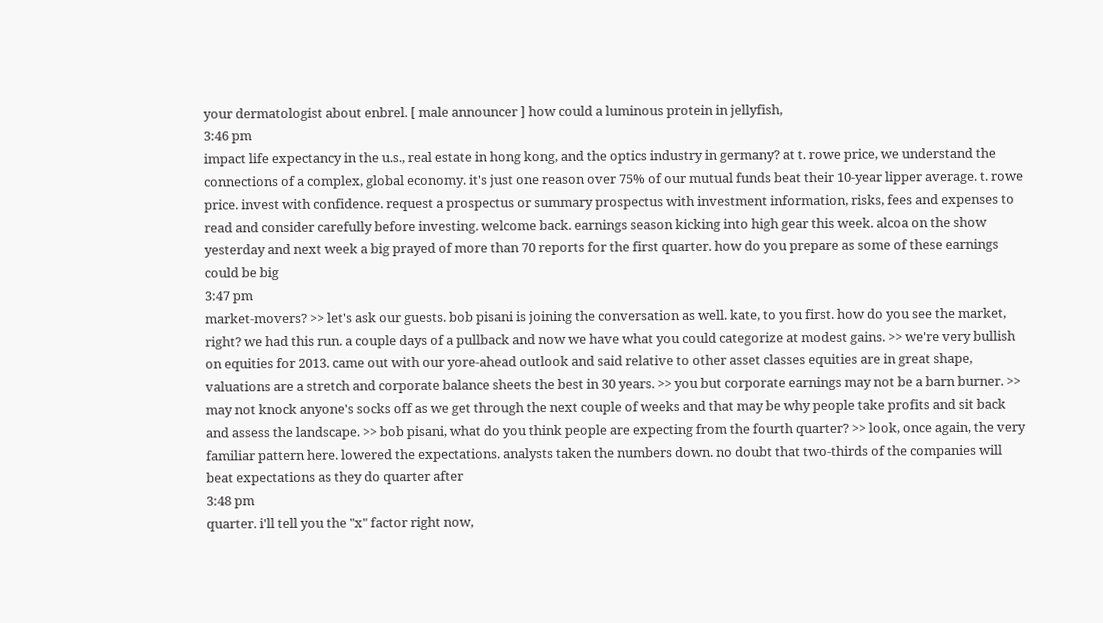your dermatologist about enbrel. [ male announcer ] how could a luminous protein in jellyfish,
3:46 pm
impact life expectancy in the u.s., real estate in hong kong, and the optics industry in germany? at t. rowe price, we understand the connections of a complex, global economy. it's just one reason over 75% of our mutual funds beat their 10-year lipper average. t. rowe price. invest with confidence. request a prospectus or summary prospectus with investment information, risks, fees and expenses to read and consider carefully before investing. welcome back. earnings season kicking into high gear this week. alcoa on the show yesterday and next week a big prayed of more than 70 reports for the first quarter. how do you prepare as some of these earnings could be big
3:47 pm
market-movers? >> let's ask our guests. bob pisani is joining the conversation as well. kate, to you first. how do you see the market, right? we had this run. a couple days of a pullback and now we have what you could categorize at modest gains. >> we're very bullish on equities for 2013. came out with our yore-ahead outlook and said relative to other asset classes equities are in great shape, valuations are a stretch and corporate balance sheets the best in 30 years. >> you but corporate earnings may not be a barn burner. >> may not knock anyone's socks off as we get through the next couple of weeks and that may be why people take profits and sit back and assess the landscape. >> bob pisani, what do you think people are expecting from the fourth quarter? >> look, once again, the very familiar pattern here. lowered the expectations. analysts taken the numbers down. no doubt that two-thirds of the companies will beat expectations as they do quarter after
3:48 pm
quarter. i'll tell you the "x" factor right now,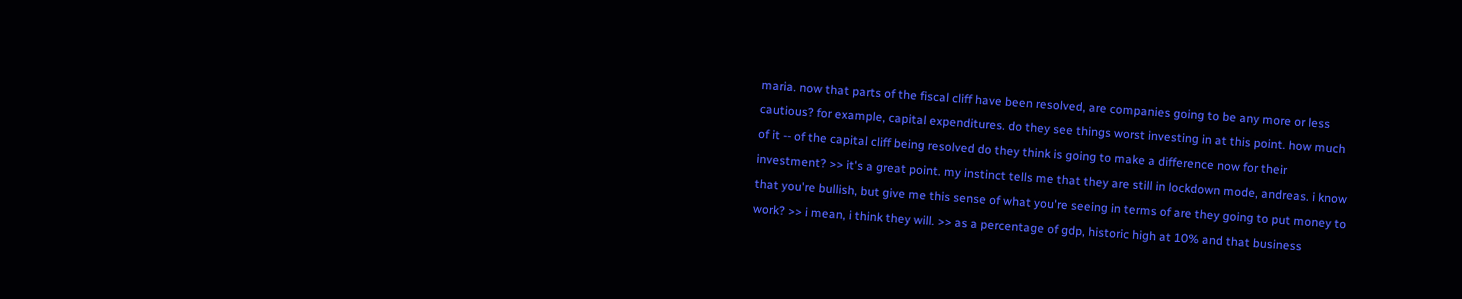maria. now that parts of the fiscal cliff have been resolved, are companies going to be any more or less cautious? for example, capital expenditures. do they see things worst investing in at this point. how much of it -- of the capital cliff being resolved do they think is going to make a difference now for their investment? >> it's a great point. my instinct tells me that they are still in lockdown mode, andreas. i know that you're bullish, but give me this sense of what you're seeing in terms of are they going to put money to work? >> i mean, i think they will. >> as a percentage of gdp, historic high at 10% and that business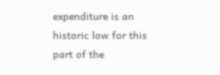expenditure is an historic low for this part of the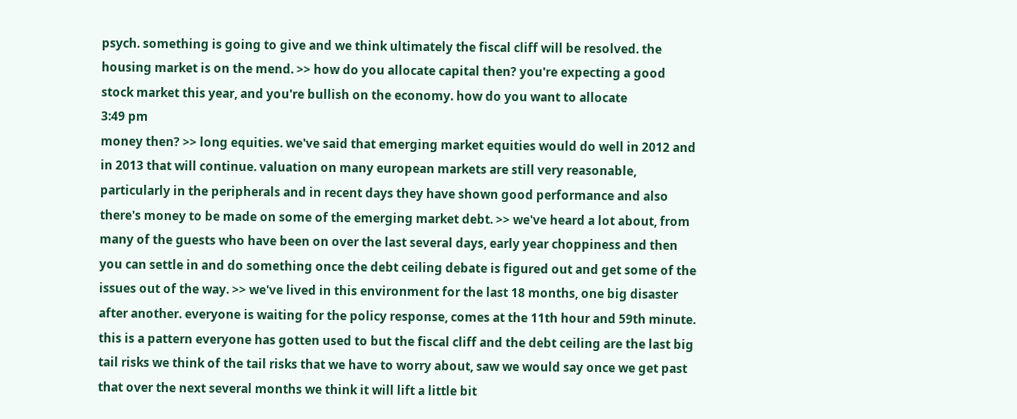psych. something is going to give and we think ultimately the fiscal cliff will be resolved. the housing market is on the mend. >> how do you allocate capital then? you're expecting a good stock market this year, and you're bullish on the economy. how do you want to allocate
3:49 pm
money then? >> long equities. we've said that emerging market equities would do well in 2012 and in 2013 that will continue. valuation on many european markets are still very reasonable, particularly in the peripherals and in recent days they have shown good performance and also there's money to be made on some of the emerging market debt. >> we've heard a lot about, from many of the guests who have been on over the last several days, early year choppiness and then you can settle in and do something once the debt ceiling debate is figured out and get some of the issues out of the way. >> we've lived in this environment for the last 18 months, one big disaster after another. everyone is waiting for the policy response, comes at the 11th hour and 59th minute. this is a pattern everyone has gotten used to but the fiscal cliff and the debt ceiling are the last big tail risks we think of the tail risks that we have to worry about, saw we would say once we get past that over the next several months we think it will lift a little bit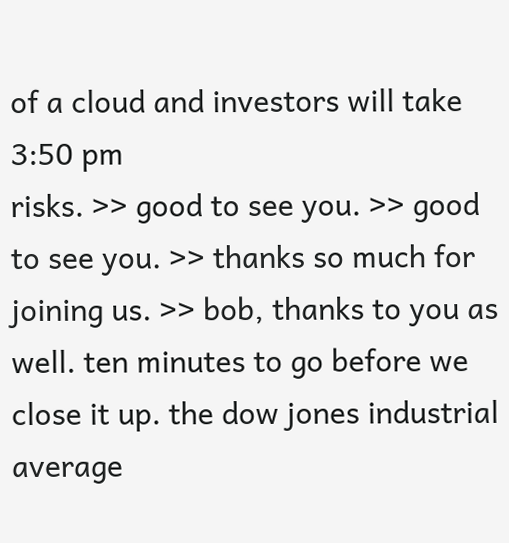of a cloud and investors will take
3:50 pm
risks. >> good to see you. >> good to see you. >> thanks so much for joining us. >> bob, thanks to you as well. ten minutes to go before we close it up. the dow jones industrial average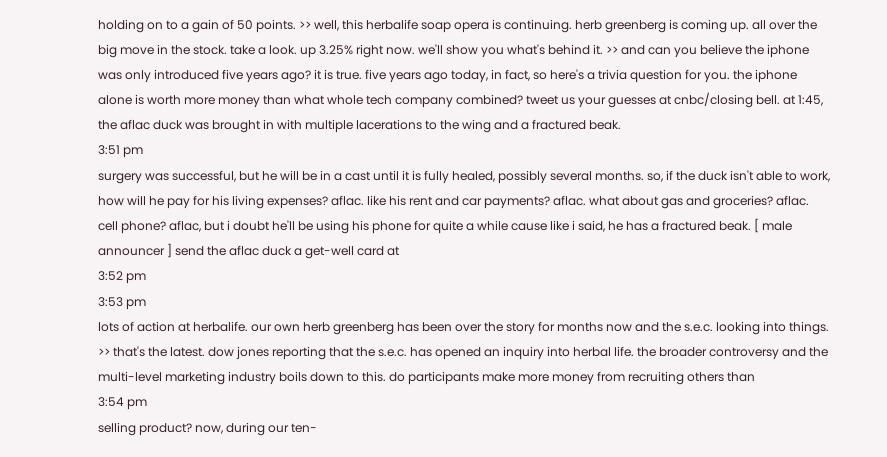holding on to a gain of 50 points. >> well, this herbalife soap opera is continuing. herb greenberg is coming up. all over the big move in the stock. take a look. up 3.25% right now. we'll show you what's behind it. >> and can you believe the iphone was only introduced five years ago? it is true. five years ago today, in fact, so here's a trivia question for you. the iphone alone is worth more money than what whole tech company combined? tweet us your guesses at cnbc/closing bell. at 1:45, the aflac duck was brought in with multiple lacerations to the wing and a fractured beak.
3:51 pm
surgery was successful, but he will be in a cast until it is fully healed, possibly several months. so, if the duck isn't able to work, how will he pay for his living expenses? aflac. like his rent and car payments? aflac. what about gas and groceries? aflac. cell phone? aflac, but i doubt he'll be using his phone for quite a while cause like i said, he has a fractured beak. [ male announcer ] send the aflac duck a get-well card at
3:52 pm
3:53 pm
lots of action at herbalife. our own herb greenberg has been over the story for months now and the s.e.c. looking into things. >> that's the latest. dow jones reporting that the s.e.c. has opened an inquiry into herbal life. the broader controversy and the multi-level marketing industry boils down to this. do participants make more money from recruiting others than
3:54 pm
selling product? now, during our ten-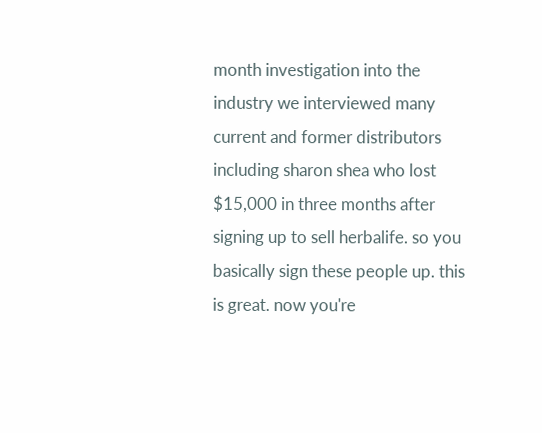month investigation into the industry we interviewed many current and former distributors including sharon shea who lost $15,000 in three months after signing up to sell herbalife. so you basically sign these people up. this is great. now you're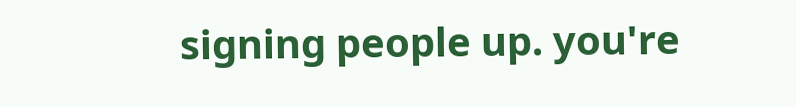signing people up. you're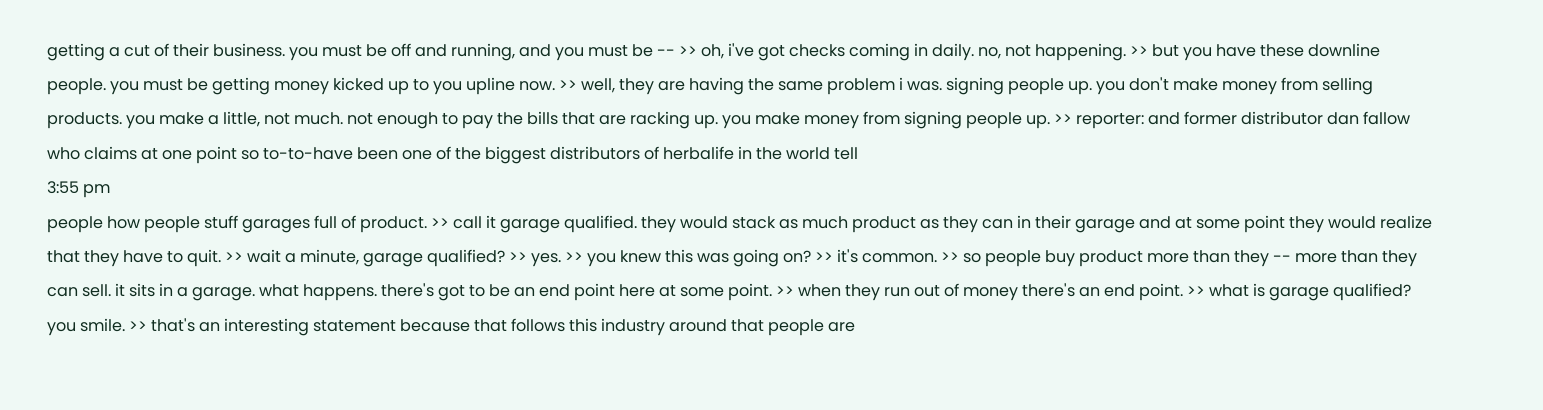getting a cut of their business. you must be off and running, and you must be -- >> oh, i've got checks coming in daily. no, not happening. >> but you have these downline people. you must be getting money kicked up to you upline now. >> well, they are having the same problem i was. signing people up. you don't make money from selling products. you make a little, not much. not enough to pay the bills that are racking up. you make money from signing people up. >> reporter: and former distributor dan fallow who claims at one point so to-to-have been one of the biggest distributors of herbalife in the world tell
3:55 pm
people how people stuff garages full of product. >> call it garage qualified. they would stack as much product as they can in their garage and at some point they would realize that they have to quit. >> wait a minute, garage qualified? >> yes. >> you knew this was going on? >> it's common. >> so people buy product more than they -- more than they can sell. it sits in a garage. what happens. there's got to be an end point here at some point. >> when they run out of money there's an end point. >> what is garage qualified? you smile. >> that's an interesting statement because that follows this industry around that people are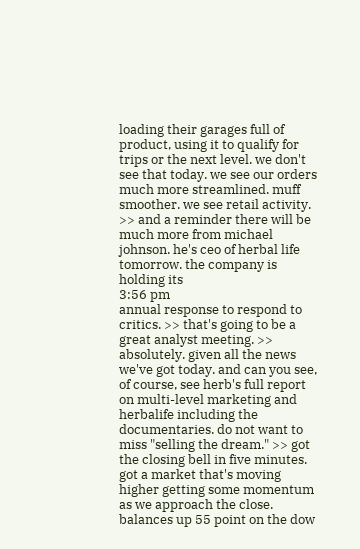loading their garages full of product, using it to qualify for trips or the next level. we don't see that today. we see our orders much more streamlined. muff smoother. we see retail activity. >> and a reminder there will be much more from michael johnson. he's ceo of herbal life tomorrow. the company is holding its
3:56 pm
annual response to respond to critics. >> that's going to be a great analyst meeting. >> absolutely. given all the news we've got today. and can you see, of course, see herb's full report on multi-level marketing and herbalife including the documentaries. do not want to miss "selling the dream." >> got the closing bell in five minutes. got a market that's moving higher getting some momentum as we approach the close. balances up 55 point on the dow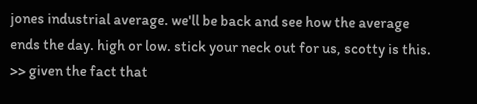jones industrial average. we'll be back and see how the average ends the day. high or low. stick your neck out for us, scotty is this. >> given the fact that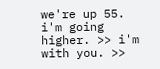we're up 55. i'm going higher. >> i'm with you. >>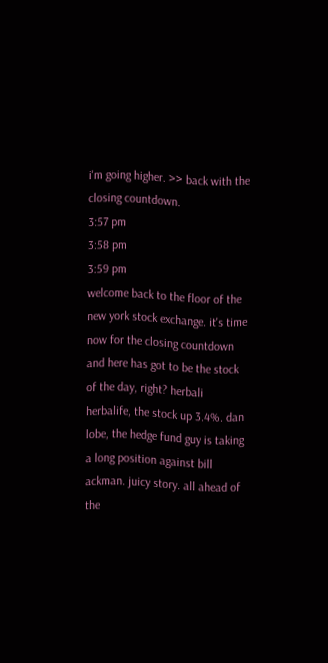i'm going higher. >> back with the closing countdown.
3:57 pm
3:58 pm
3:59 pm
welcome back to the floor of the new york stock exchange. it's time now for the closing countdown and here has got to be the stock of the day, right? herbali herbalife, the stock up 3.4%. dan lobe, the hedge fund guy is taking a long position against bill ackman. juicy story. all ahead of the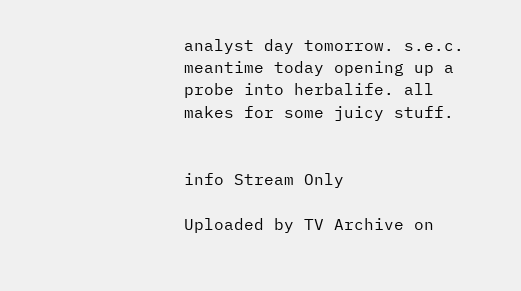analyst day tomorrow. s.e.c. meantime today opening up a probe into herbalife. all makes for some juicy stuff.


info Stream Only

Uploaded by TV Archive on